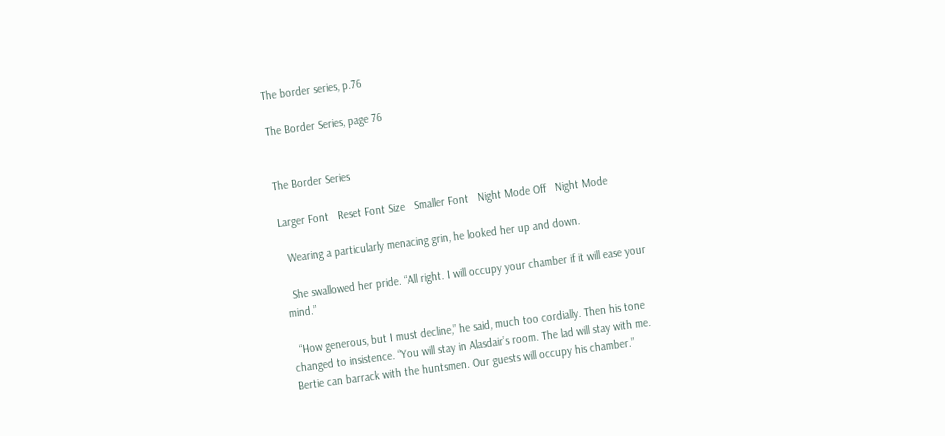The border series, p.76

The Border Series, page 76


The Border Series

Larger Font   Reset Font Size   Smaller Font   Night Mode Off   Night Mode

  Wearing a particularly menacing grin, he looked her up and down.

  She swallowed her pride. “All right. I will occupy your chamber if it will ease your mind.”

  “How generous, but I must decline,” he said, much too cordially. Then his tone changed to insistence. “You will stay in Alasdair’s room. The lad will stay with me. Bertie can barrack with the huntsmen. Our guests will occupy his chamber.”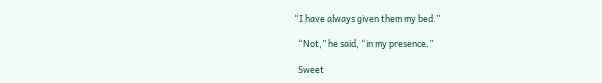“I have always given them my bed.”

  “Not,” he said, “in my presence.”

  Sweet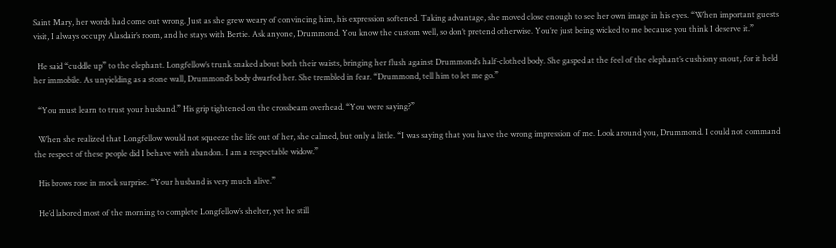Saint Mary, her words had come out wrong. Just as she grew weary of convincing him, his expression softened. Taking advantage, she moved close enough to see her own image in his eyes. “When important guests visit, I always occupy Alasdair’s room, and he stays with Bertie. Ask anyone, Drummond. You know the custom well, so don’t pretend otherwise. You’re just being wicked to me because you think I deserve it.”

  He said “cuddle up” to the elephant. Longfellow’s trunk snaked about both their waists, bringing her flush against Drummond’s half-clothed body. She gasped at the feel of the elephant’s cushiony snout, for it held her immobile. As unyielding as a stone wall, Drummond’s body dwarfed her. She trembled in fear. “Drummond, tell him to let me go.”

  “You must learn to trust your husband.” His grip tightened on the crossbeam overhead. “You were saying?”

  When she realized that Longfellow would not squeeze the life out of her, she calmed, but only a little. “I was saying that you have the wrong impression of me. Look around you, Drummond. I could not command the respect of these people did I behave with abandon. I am a respectable widow.”

  His brows rose in mock surprise. “Your husband is very much alive.”

  He’d labored most of the morning to complete Longfellow’s shelter, yet he still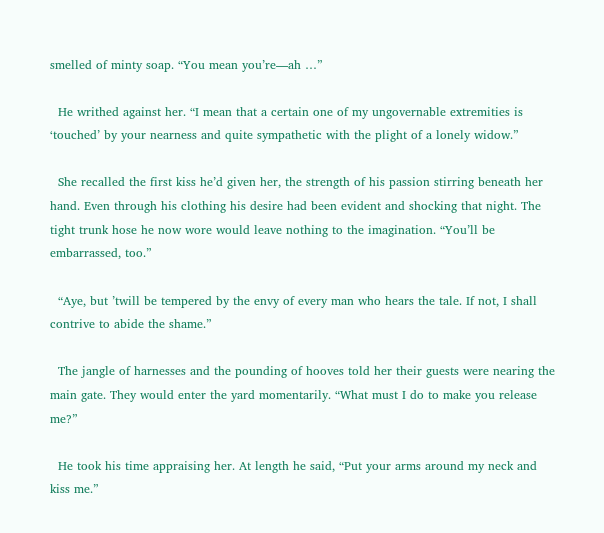smelled of minty soap. “You mean you’re—ah …”

  He writhed against her. “I mean that a certain one of my ungovernable extremities is ‘touched’ by your nearness and quite sympathetic with the plight of a lonely widow.”

  She recalled the first kiss he’d given her, the strength of his passion stirring beneath her hand. Even through his clothing his desire had been evident and shocking that night. The tight trunk hose he now wore would leave nothing to the imagination. “You’ll be embarrassed, too.”

  “Aye, but ’twill be tempered by the envy of every man who hears the tale. If not, I shall contrive to abide the shame.”

  The jangle of harnesses and the pounding of hooves told her their guests were nearing the main gate. They would enter the yard momentarily. “What must I do to make you release me?”

  He took his time appraising her. At length he said, “Put your arms around my neck and kiss me.”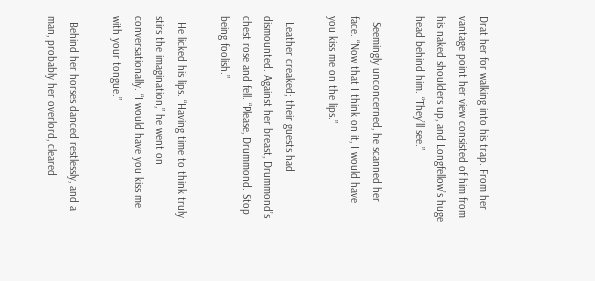Drat her for walking into his trap. From her vantage point her view consisted of him from his naked shoulders up, and Longfellow’s huge head behind him. “They’ll see.”

  Seemingly unconcerned, he scanned her face. “Now that I think on it, I would have you kiss me on the lips.”

  Leather creaked; their guests had dismounted. Against her breast, Drummond’s chest rose and fell. “Please, Drummond. Stop being foolish.”

  He licked his lips. “Having time to think truly stirs the imagination,” he went on conversationally. “I would have you kiss me with your tongue.”

  Behind her horses danced restlessly, and a man, probably her overlord, cleared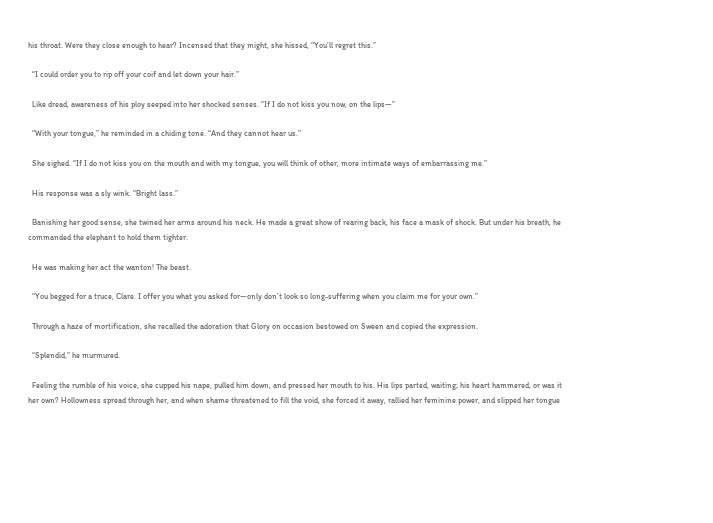his throat. Were they close enough to hear? Incensed that they might, she hissed, “You’ll regret this.”

  “I could order you to rip off your coif and let down your hair.”

  Like dread, awareness of his ploy seeped into her shocked senses. “If I do not kiss you now, on the lips—”

  “With your tongue,” he reminded in a chiding tone. “And they cannot hear us.”

  She sighed. “If I do not kiss you on the mouth and with my tongue, you will think of other, more intimate ways of embarrassing me.”

  His response was a sly wink. “Bright lass.”

  Banishing her good sense, she twined her arms around his neck. He made a great show of rearing back, his face a mask of shock. But under his breath, he commanded the elephant to hold them tighter.

  He was making her act the wanton! The beast.

  “You begged for a truce, Clare. I offer you what you asked for—only don’t look so long-suffering when you claim me for your own.”

  Through a haze of mortification, she recalled the adoration that Glory on occasion bestowed on Sween and copied the expression.

  “Splendid,” he murmured.

  Feeling the rumble of his voice, she cupped his nape, pulled him down, and pressed her mouth to his. His lips parted, waiting; his heart hammered, or was it her own? Hollowness spread through her, and when shame threatened to fill the void, she forced it away, rallied her feminine power, and slipped her tongue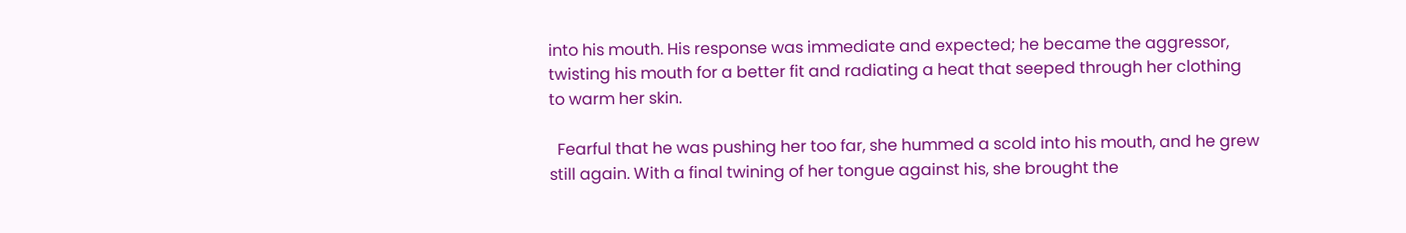into his mouth. His response was immediate and expected; he became the aggressor, twisting his mouth for a better fit and radiating a heat that seeped through her clothing to warm her skin.

  Fearful that he was pushing her too far, she hummed a scold into his mouth, and he grew still again. With a final twining of her tongue against his, she brought the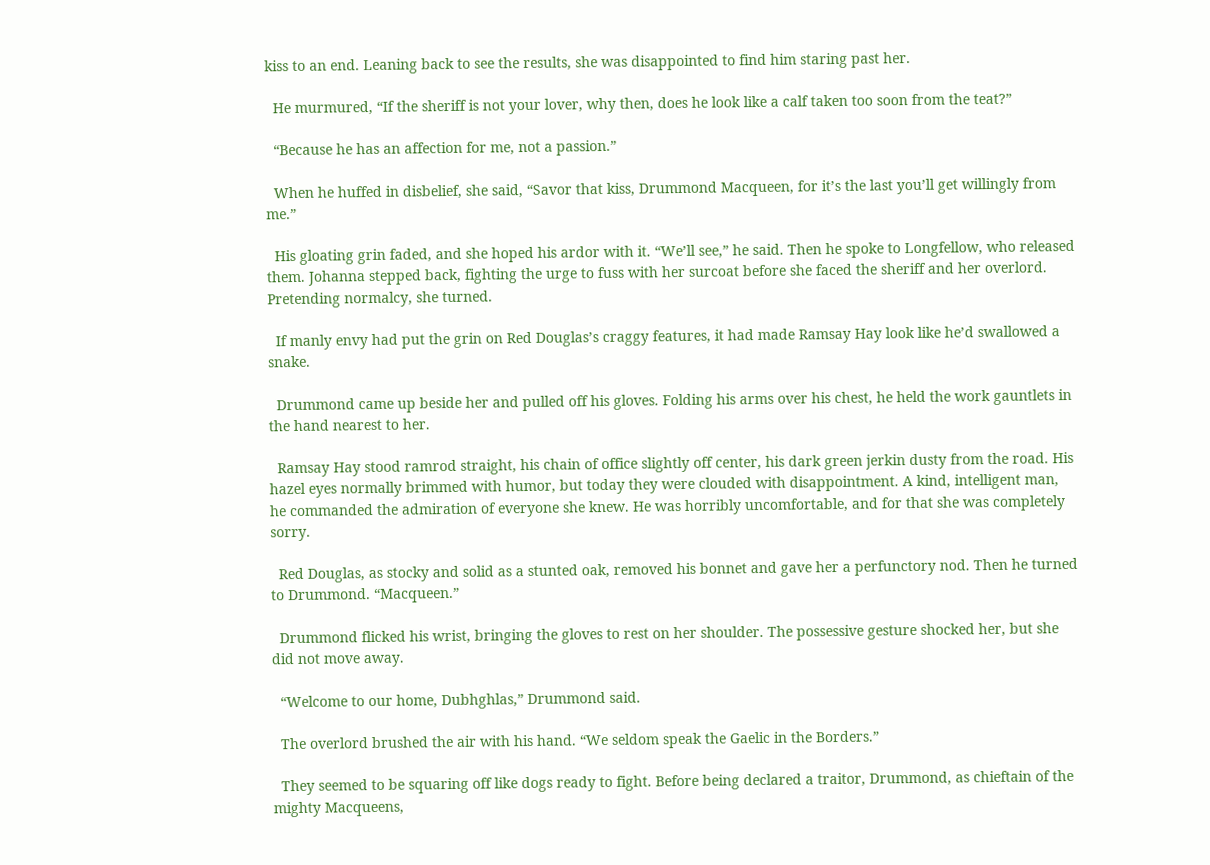kiss to an end. Leaning back to see the results, she was disappointed to find him staring past her.

  He murmured, “If the sheriff is not your lover, why then, does he look like a calf taken too soon from the teat?”

  “Because he has an affection for me, not a passion.”

  When he huffed in disbelief, she said, “Savor that kiss, Drummond Macqueen, for it’s the last you’ll get willingly from me.”

  His gloating grin faded, and she hoped his ardor with it. “We’ll see,” he said. Then he spoke to Longfellow, who released them. Johanna stepped back, fighting the urge to fuss with her surcoat before she faced the sheriff and her overlord. Pretending normalcy, she turned.

  If manly envy had put the grin on Red Douglas’s craggy features, it had made Ramsay Hay look like he’d swallowed a snake.

  Drummond came up beside her and pulled off his gloves. Folding his arms over his chest, he held the work gauntlets in the hand nearest to her.

  Ramsay Hay stood ramrod straight, his chain of office slightly off center, his dark green jerkin dusty from the road. His hazel eyes normally brimmed with humor, but today they were clouded with disappointment. A kind, intelligent man, he commanded the admiration of everyone she knew. He was horribly uncomfortable, and for that she was completely sorry.

  Red Douglas, as stocky and solid as a stunted oak, removed his bonnet and gave her a perfunctory nod. Then he turned to Drummond. “Macqueen.”

  Drummond flicked his wrist, bringing the gloves to rest on her shoulder. The possessive gesture shocked her, but she did not move away.

  “Welcome to our home, Dubhghlas,” Drummond said.

  The overlord brushed the air with his hand. “We seldom speak the Gaelic in the Borders.”

  They seemed to be squaring off like dogs ready to fight. Before being declared a traitor, Drummond, as chieftain of the mighty Macqueens,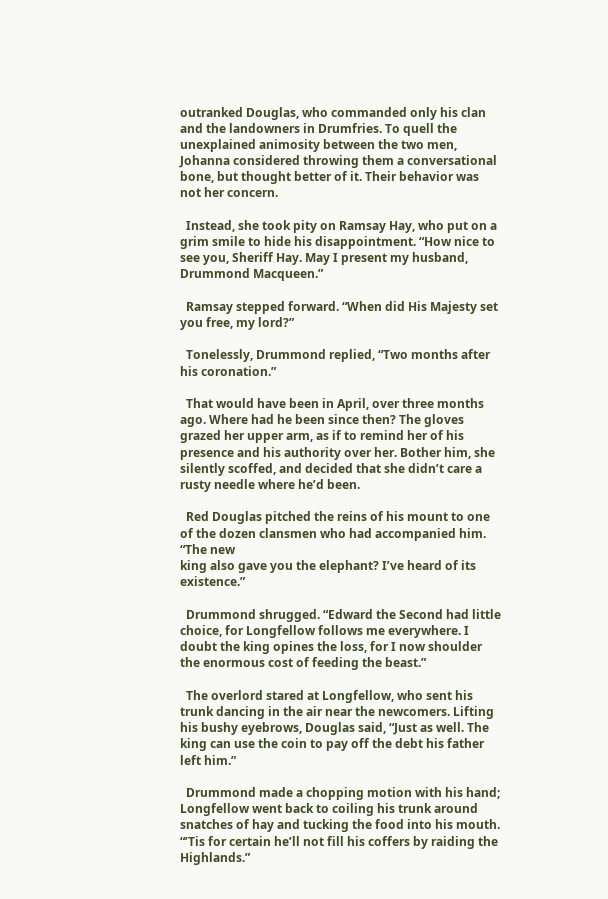outranked Douglas, who commanded only his clan and the landowners in Drumfries. To quell the unexplained animosity between the two men, Johanna considered throwing them a conversational bone, but thought better of it. Their behavior was not her concern.

  Instead, she took pity on Ramsay Hay, who put on a grim smile to hide his disappointment. “How nice to see you, Sheriff Hay. May I present my husband, Drummond Macqueen.”

  Ramsay stepped forward. “When did His Majesty set you free, my lord?”

  Tonelessly, Drummond replied, “Two months after his coronation.”

  That would have been in April, over three months ago. Where had he been since then? The gloves grazed her upper arm, as if to remind her of his presence and his authority over her. Bother him, she silently scoffed, and decided that she didn’t care a rusty needle where he’d been.

  Red Douglas pitched the reins of his mount to one of the dozen clansmen who had accompanied him. “The new
king also gave you the elephant? I’ve heard of its existence.”

  Drummond shrugged. “Edward the Second had little choice, for Longfellow follows me everywhere. I doubt the king opines the loss, for I now shoulder the enormous cost of feeding the beast.”

  The overlord stared at Longfellow, who sent his trunk dancing in the air near the newcomers. Lifting his bushy eyebrows, Douglas said, “Just as well. The king can use the coin to pay off the debt his father left him.”

  Drummond made a chopping motion with his hand; Longfellow went back to coiling his trunk around snatches of hay and tucking the food into his mouth. “’Tis for certain he’ll not fill his coffers by raiding the Highlands.”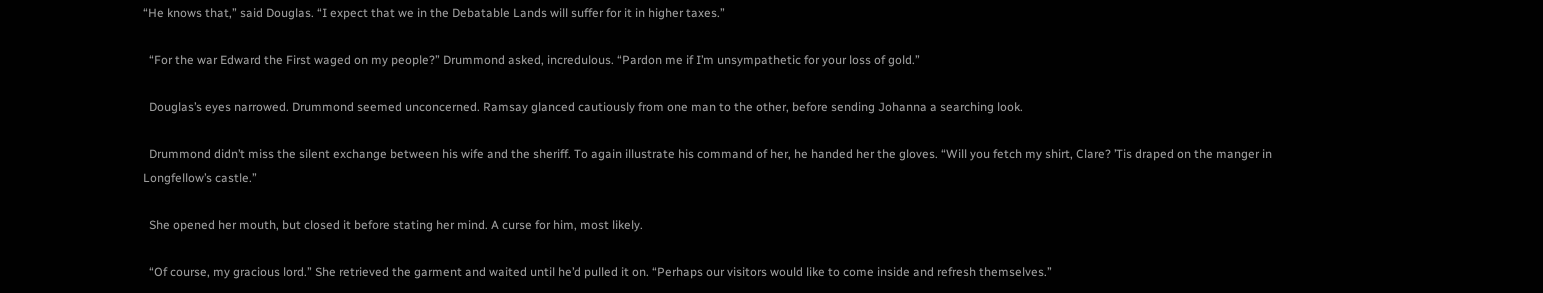“He knows that,” said Douglas. “I expect that we in the Debatable Lands will suffer for it in higher taxes.”

  “For the war Edward the First waged on my people?” Drummond asked, incredulous. “Pardon me if I’m unsympathetic for your loss of gold.”

  Douglas’s eyes narrowed. Drummond seemed unconcerned. Ramsay glanced cautiously from one man to the other, before sending Johanna a searching look.

  Drummond didn’t miss the silent exchange between his wife and the sheriff. To again illustrate his command of her, he handed her the gloves. “Will you fetch my shirt, Clare? ’Tis draped on the manger in Longfellow’s castle.”

  She opened her mouth, but closed it before stating her mind. A curse for him, most likely.

  “Of course, my gracious lord.” She retrieved the garment and waited until he’d pulled it on. “Perhaps our visitors would like to come inside and refresh themselves.”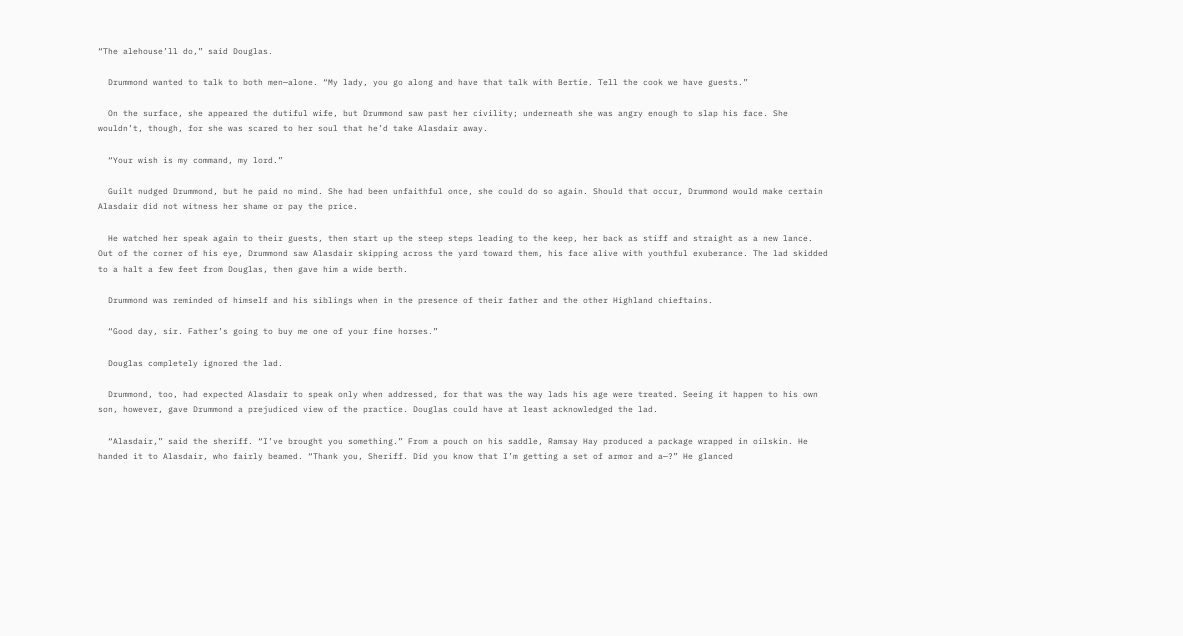“The alehouse’ll do,” said Douglas.

  Drummond wanted to talk to both men—alone. “My lady, you go along and have that talk with Bertie. Tell the cook we have guests.”

  On the surface, she appeared the dutiful wife, but Drummond saw past her civility; underneath she was angry enough to slap his face. She wouldn’t, though, for she was scared to her soul that he’d take Alasdair away.

  “Your wish is my command, my lord.”

  Guilt nudged Drummond, but he paid no mind. She had been unfaithful once, she could do so again. Should that occur, Drummond would make certain Alasdair did not witness her shame or pay the price.

  He watched her speak again to their guests, then start up the steep steps leading to the keep, her back as stiff and straight as a new lance. Out of the corner of his eye, Drummond saw Alasdair skipping across the yard toward them, his face alive with youthful exuberance. The lad skidded to a halt a few feet from Douglas, then gave him a wide berth.

  Drummond was reminded of himself and his siblings when in the presence of their father and the other Highland chieftains.

  “Good day, sir. Father’s going to buy me one of your fine horses.”

  Douglas completely ignored the lad.

  Drummond, too, had expected Alasdair to speak only when addressed, for that was the way lads his age were treated. Seeing it happen to his own son, however, gave Drummond a prejudiced view of the practice. Douglas could have at least acknowledged the lad.

  “Alasdair,” said the sheriff. “I’ve brought you something.” From a pouch on his saddle, Ramsay Hay produced a package wrapped in oilskin. He handed it to Alasdair, who fairly beamed. “Thank you, Sheriff. Did you know that I’m getting a set of armor and a—?” He glanced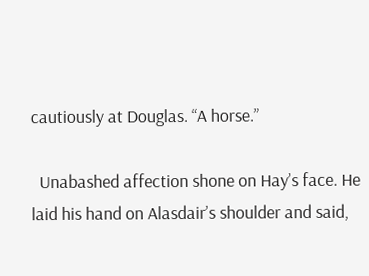cautiously at Douglas. “A horse.”

  Unabashed affection shone on Hay’s face. He laid his hand on Alasdair’s shoulder and said,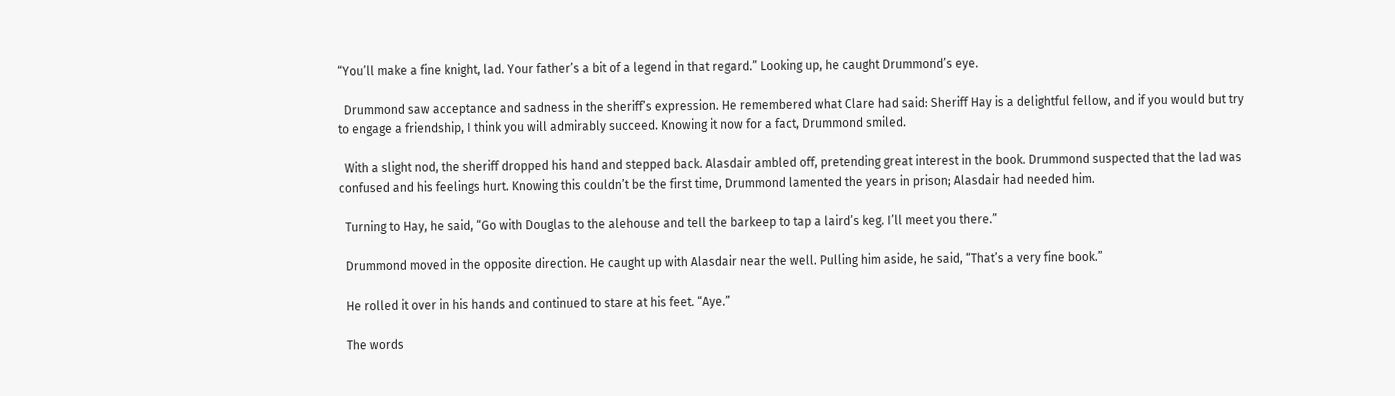“You’ll make a fine knight, lad. Your father’s a bit of a legend in that regard.” Looking up, he caught Drummond’s eye.

  Drummond saw acceptance and sadness in the sheriff’s expression. He remembered what Clare had said: Sheriff Hay is a delightful fellow, and if you would but try to engage a friendship, I think you will admirably succeed. Knowing it now for a fact, Drummond smiled.

  With a slight nod, the sheriff dropped his hand and stepped back. Alasdair ambled off, pretending great interest in the book. Drummond suspected that the lad was confused and his feelings hurt. Knowing this couldn’t be the first time, Drummond lamented the years in prison; Alasdair had needed him.

  Turning to Hay, he said, “Go with Douglas to the alehouse and tell the barkeep to tap a laird’s keg. I’ll meet you there.”

  Drummond moved in the opposite direction. He caught up with Alasdair near the well. Pulling him aside, he said, “That’s a very fine book.”

  He rolled it over in his hands and continued to stare at his feet. “Aye.”

  The words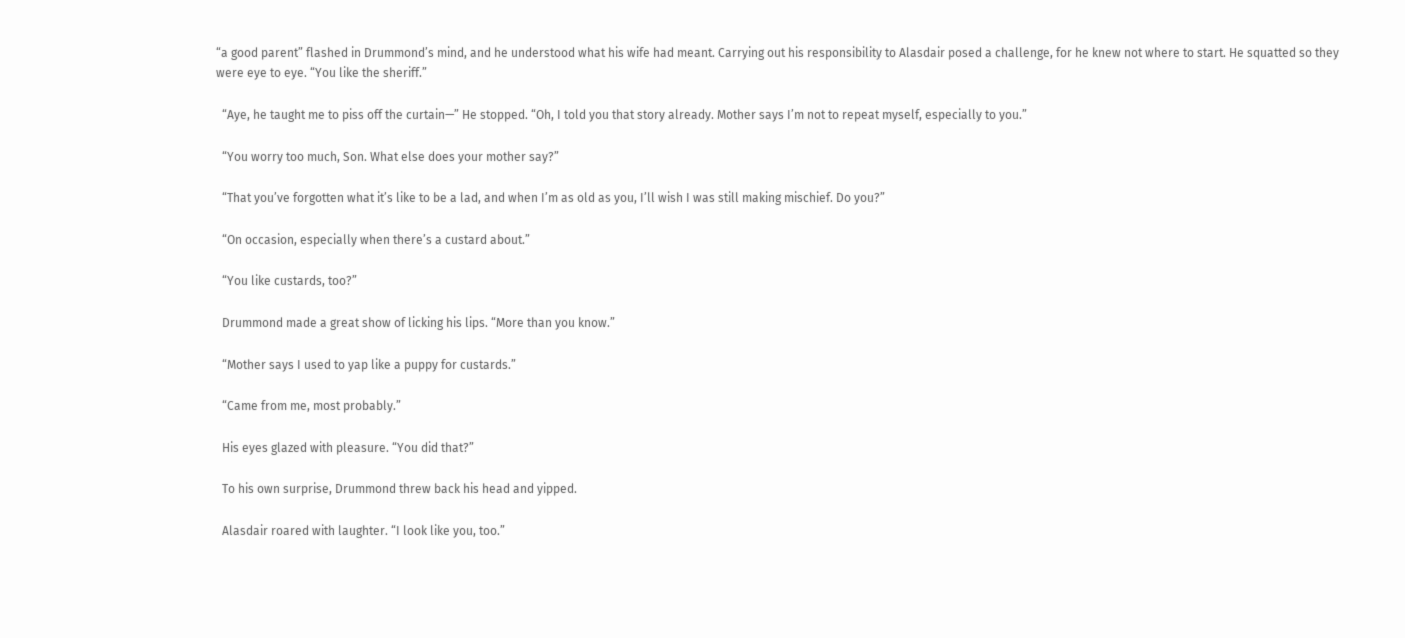“a good parent” flashed in Drummond’s mind, and he understood what his wife had meant. Carrying out his responsibility to Alasdair posed a challenge, for he knew not where to start. He squatted so they were eye to eye. “You like the sheriff.”

  “Aye, he taught me to piss off the curtain—” He stopped. “Oh, I told you that story already. Mother says I’m not to repeat myself, especially to you.”

  “You worry too much, Son. What else does your mother say?”

  “That you’ve forgotten what it’s like to be a lad, and when I’m as old as you, I’ll wish I was still making mischief. Do you?”

  “On occasion, especially when there’s a custard about.”

  “You like custards, too?”

  Drummond made a great show of licking his lips. “More than you know.”

  “Mother says I used to yap like a puppy for custards.”

  “Came from me, most probably.”

  His eyes glazed with pleasure. “You did that?”

  To his own surprise, Drummond threw back his head and yipped.

  Alasdair roared with laughter. “I look like you, too.”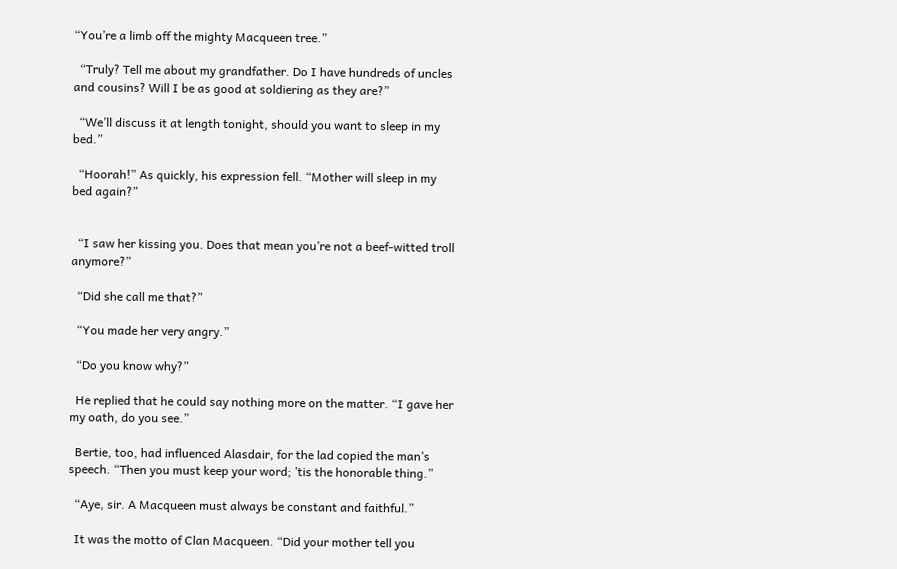“You’re a limb off the mighty Macqueen tree.”

  “Truly? Tell me about my grandfather. Do I have hundreds of uncles and cousins? Will I be as good at soldiering as they are?”

  “We’ll discuss it at length tonight, should you want to sleep in my bed.”

  “Hoorah!” As quickly, his expression fell. “Mother will sleep in my bed again?”


  “I saw her kissing you. Does that mean you’re not a beef-witted troll anymore?”

  “Did she call me that?”

  “You made her very angry.”

  “Do you know why?”

  He replied that he could say nothing more on the matter. “I gave her my oath, do you see.”

  Bertie, too, had influenced Alasdair, for the lad copied the man’s speech. “Then you must keep your word; ’tis the honorable thing.”

  “Aye, sir. A Macqueen must always be constant and faithful.”

  It was the motto of Clan Macqueen. “Did your mother tell you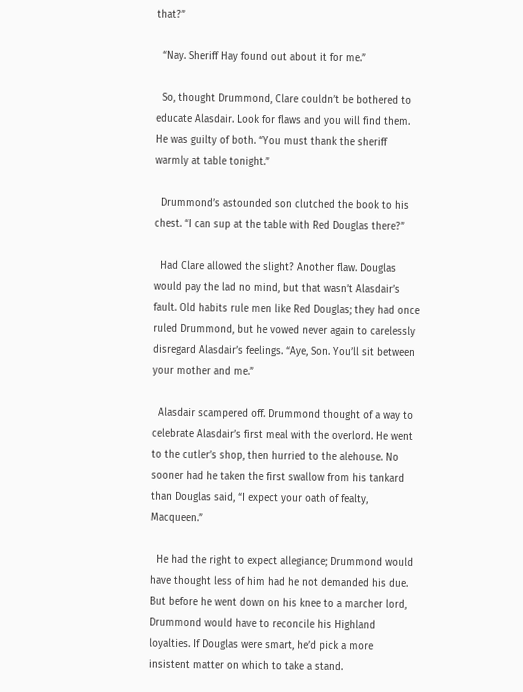that?”

  “Nay. Sheriff Hay found out about it for me.”

  So, thought Drummond, Clare couldn’t be bothered to educate Alasdair. Look for flaws and you will find them. He was guilty of both. “You must thank the sheriff warmly at table tonight.”

  Drummond’s astounded son clutched the book to his chest. “I can sup at the table with Red Douglas there?”

  Had Clare allowed the slight? Another flaw. Douglas would pay the lad no mind, but that wasn’t Alasdair’s fault. Old habits rule men like Red Douglas; they had once ruled Drummond, but he vowed never again to carelessly disregard Alasdair’s feelings. “Aye, Son. You’ll sit between your mother and me.”

  Alasdair scampered off. Drummond thought of a way to celebrate Alasdair’s first meal with the overlord. He went to the cutler’s shop, then hurried to the alehouse. No sooner had he taken the first swallow from his tankard than Douglas said, “I expect your oath of fealty, Macqueen.”

  He had the right to expect allegiance; Drummond would have thought less of him had he not demanded his due. But before he went down on his knee to a marcher lord, Drummond would have to reconcile his Highland loyalties. If Douglas were smart, he’d pick a more insistent matter on which to take a stand.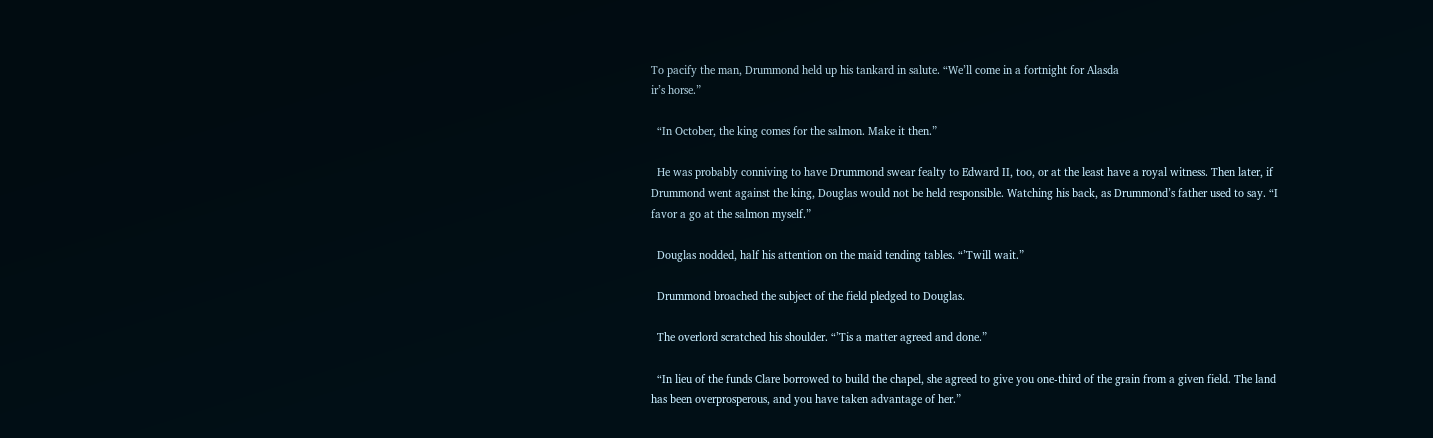To pacify the man, Drummond held up his tankard in salute. “We’ll come in a fortnight for Alasda
ir’s horse.”

  “In October, the king comes for the salmon. Make it then.”

  He was probably conniving to have Drummond swear fealty to Edward II, too, or at the least have a royal witness. Then later, if Drummond went against the king, Douglas would not be held responsible. Watching his back, as Drummond’s father used to say. “I favor a go at the salmon myself.”

  Douglas nodded, half his attention on the maid tending tables. “’Twill wait.”

  Drummond broached the subject of the field pledged to Douglas.

  The overlord scratched his shoulder. “’Tis a matter agreed and done.”

  “In lieu of the funds Clare borrowed to build the chapel, she agreed to give you one-third of the grain from a given field. The land has been overprosperous, and you have taken advantage of her.”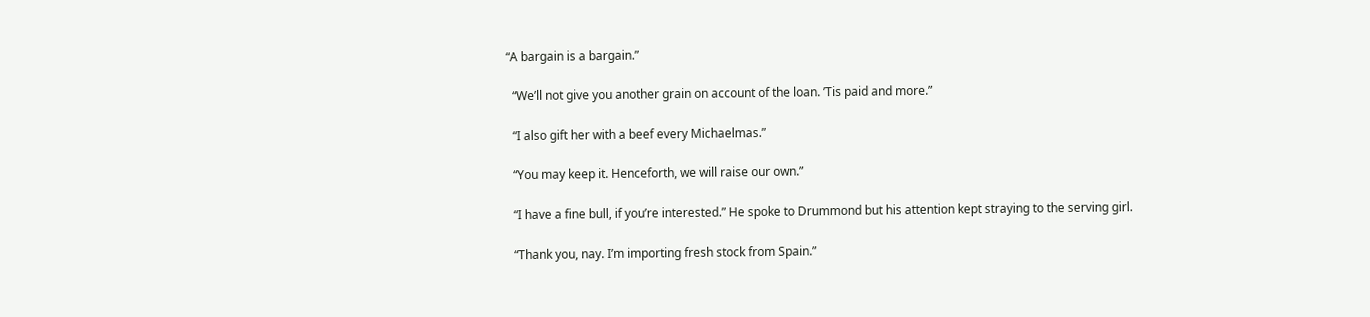“A bargain is a bargain.”

  “We’ll not give you another grain on account of the loan. ’Tis paid and more.”

  “I also gift her with a beef every Michaelmas.”

  “You may keep it. Henceforth, we will raise our own.”

  “I have a fine bull, if you’re interested.” He spoke to Drummond but his attention kept straying to the serving girl.

  “Thank you, nay. I’m importing fresh stock from Spain.”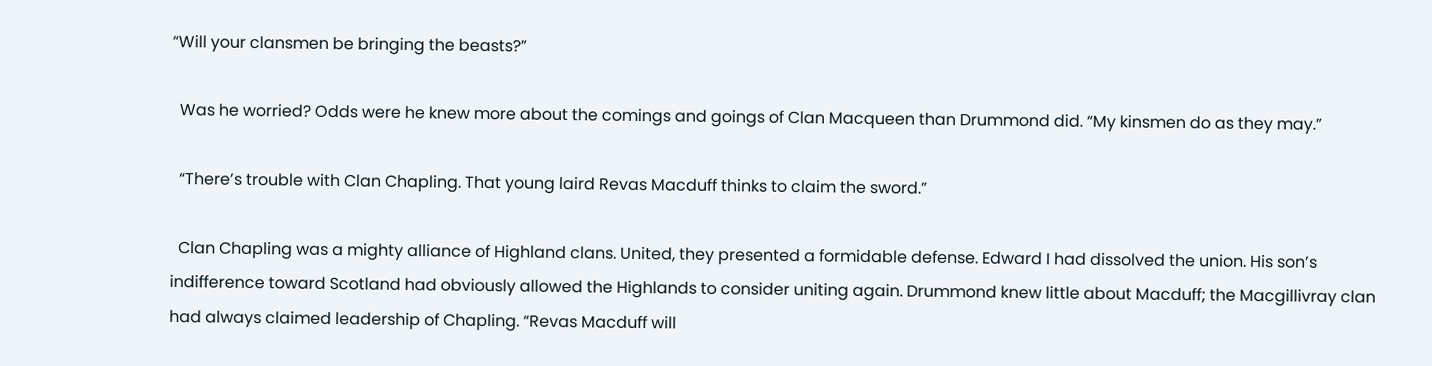“Will your clansmen be bringing the beasts?”

  Was he worried? Odds were he knew more about the comings and goings of Clan Macqueen than Drummond did. “My kinsmen do as they may.”

  “There’s trouble with Clan Chapling. That young laird Revas Macduff thinks to claim the sword.”

  Clan Chapling was a mighty alliance of Highland clans. United, they presented a formidable defense. Edward I had dissolved the union. His son’s indifference toward Scotland had obviously allowed the Highlands to consider uniting again. Drummond knew little about Macduff; the Macgillivray clan had always claimed leadership of Chapling. “Revas Macduff will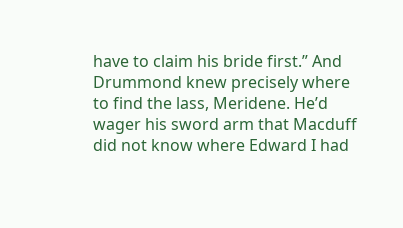have to claim his bride first.” And Drummond knew precisely where to find the lass, Meridene. He’d wager his sword arm that Macduff did not know where Edward I had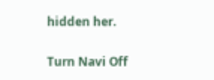hidden her.

Turn Navi Off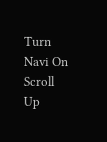Turn Navi On
Scroll Up